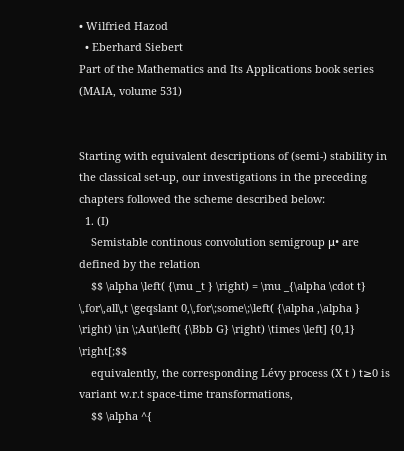• Wilfried Hazod
  • Eberhard Siebert
Part of the Mathematics and Its Applications book series (MAIA, volume 531)


Starting with equivalent descriptions of (semi-) stability in the classical set-up, our investigations in the preceding chapters followed the scheme described below:
  1. (I)
    Semistable continous convolution semigroup μ• are defined by the relation
    $$ \alpha \left( {\mu _t } \right) = \mu _{\alpha \cdot t} \,for\,all\,t \geqslant 0,\,for\;some\;\left( {\alpha ,\alpha } \right) \in \;Aut\left( {\Bbb G} \right) \times \left] {0,1} \right[;$$
    equivalently, the corresponding Lévy process (X t ) t≥0 is variant w.r.t space-time transformations,
    $$ \alpha ^{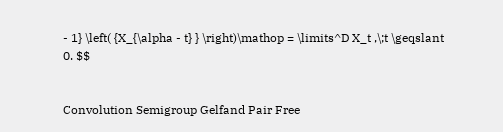- 1} \left( {X_{\alpha - t} } \right)\mathop = \limits^D X_t ,\;t \geqslant 0. $$


Convolution Semigroup Gelfand Pair Free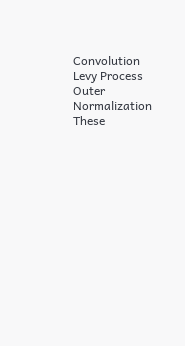Convolution Levy Process Outer Normalization
These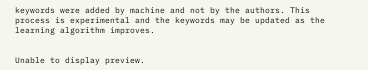keywords were added by machine and not by the authors. This process is experimental and the keywords may be updated as the learning algorithm improves.


Unable to display preview.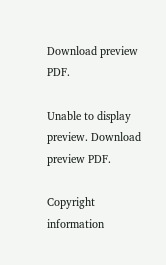Download preview PDF.

Unable to display preview. Download preview PDF.

Copyright information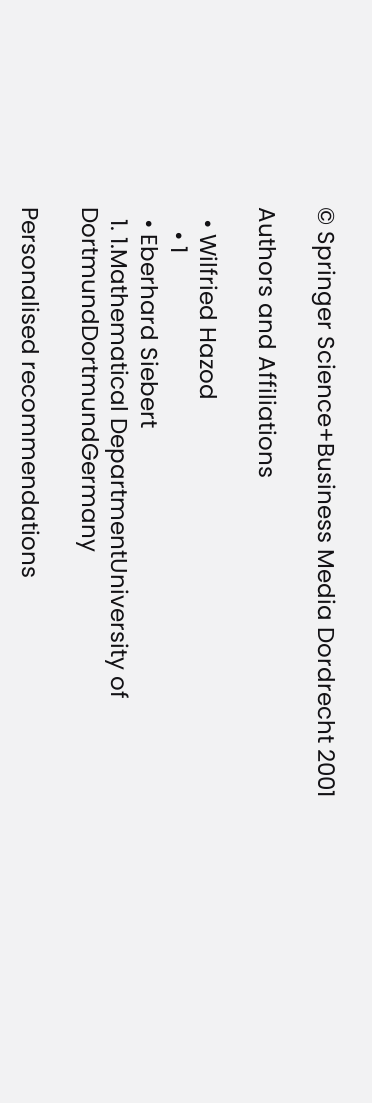© Springer Science+Business Media Dordrecht 2001

Authors and Affiliations

  • Wilfried Hazod
    • 1
  • Eberhard Siebert
  1. 1.Mathematical DepartmentUniversity of DortmundDortmundGermany

Personalised recommendations